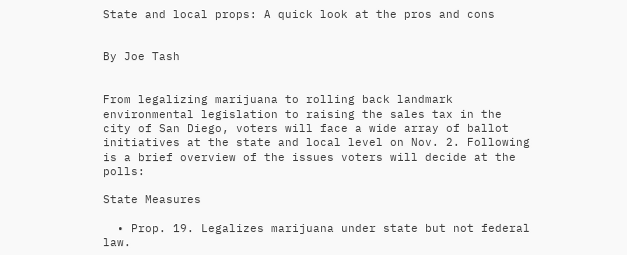State and local props: A quick look at the pros and cons


By Joe Tash


From legalizing marijuana to rolling back landmark environmental legislation to raising the sales tax in the city of San Diego, voters will face a wide array of ballot initiatives at the state and local level on Nov. 2. Following is a brief overview of the issues voters will decide at the polls:

State Measures

  • Prop. 19. Legalizes marijuana under state but not federal law.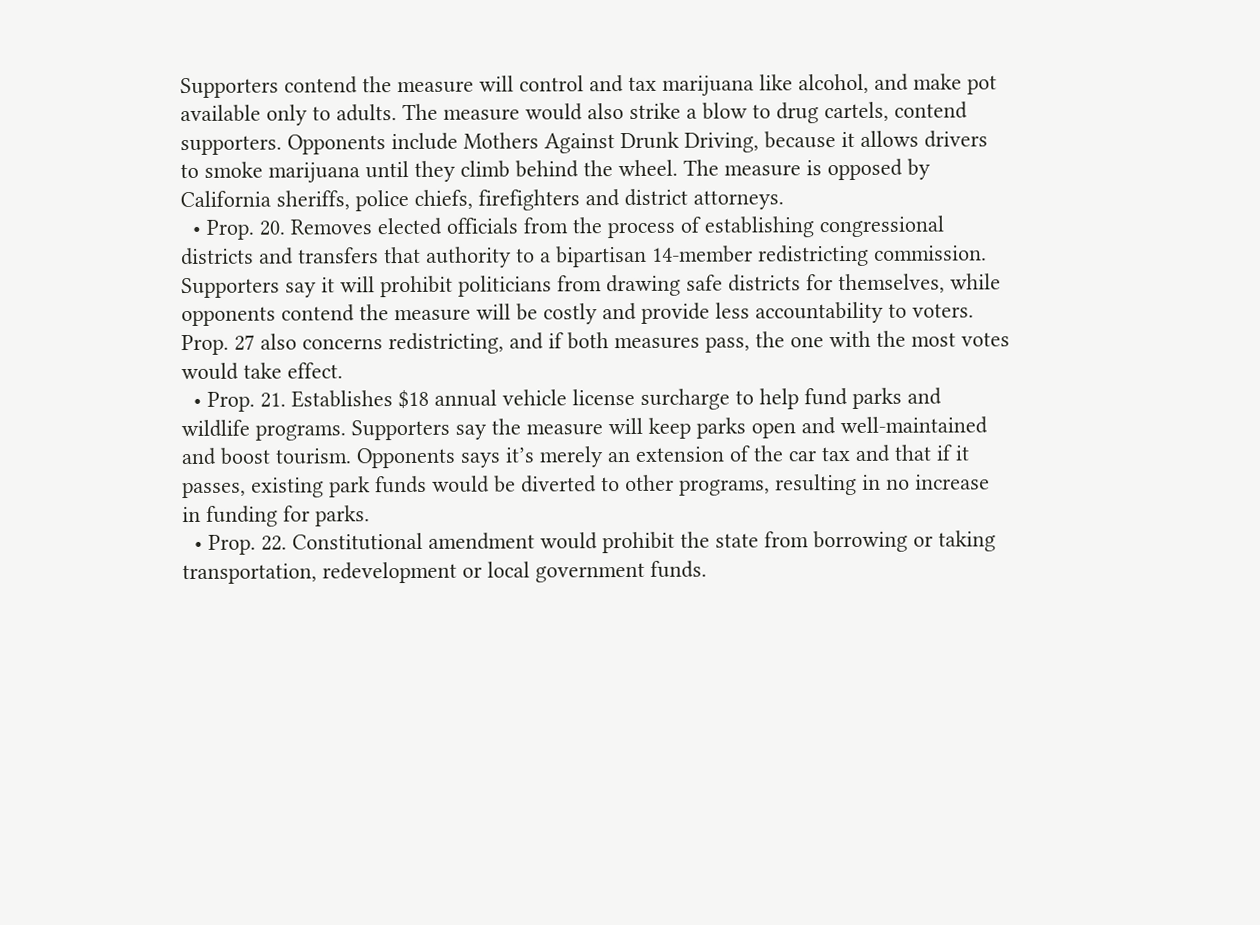Supporters contend the measure will control and tax marijuana like alcohol, and make pot available only to adults. The measure would also strike a blow to drug cartels, contend supporters. Opponents include Mothers Against Drunk Driving, because it allows drivers to smoke marijuana until they climb behind the wheel. The measure is opposed by California sheriffs, police chiefs, firefighters and district attorneys.
  • Prop. 20. Removes elected officials from the process of establishing congressional districts and transfers that authority to a bipartisan 14-member redistricting commission. Supporters say it will prohibit politicians from drawing safe districts for themselves, while opponents contend the measure will be costly and provide less accountability to voters. Prop. 27 also concerns redistricting, and if both measures pass, the one with the most votes would take effect.
  • Prop. 21. Establishes $18 annual vehicle license surcharge to help fund parks and wildlife programs. Supporters say the measure will keep parks open and well-maintained and boost tourism. Opponents says it’s merely an extension of the car tax and that if it passes, existing park funds would be diverted to other programs, resulting in no increase in funding for parks.
  • Prop. 22. Constitutional amendment would prohibit the state from borrowing or taking transportation, redevelopment or local government funds.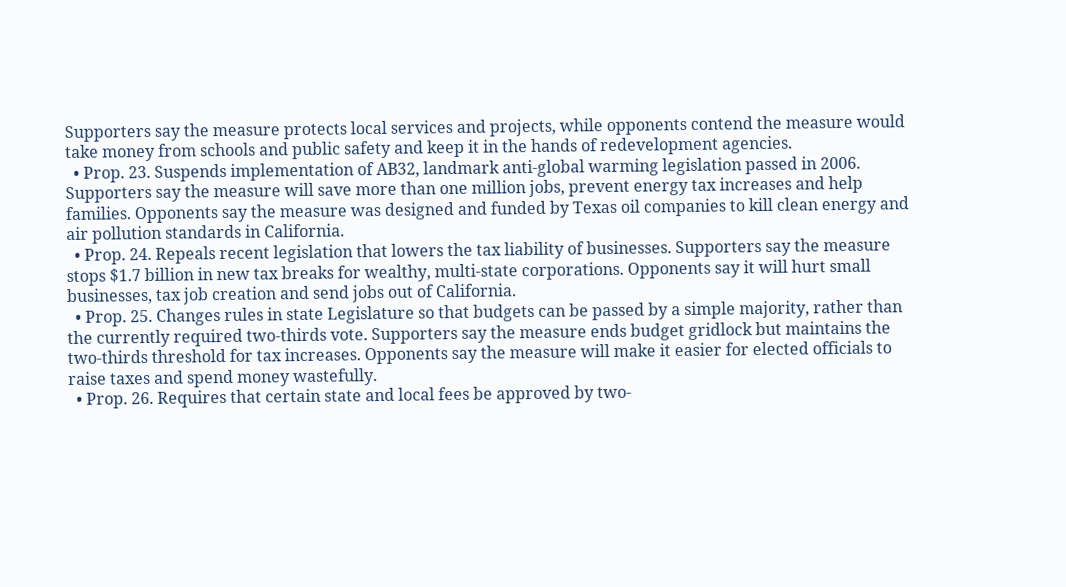Supporters say the measure protects local services and projects, while opponents contend the measure would take money from schools and public safety and keep it in the hands of redevelopment agencies.
  • Prop. 23. Suspends implementation of AB32, landmark anti-global warming legislation passed in 2006. Supporters say the measure will save more than one million jobs, prevent energy tax increases and help families. Opponents say the measure was designed and funded by Texas oil companies to kill clean energy and air pollution standards in California.
  • Prop. 24. Repeals recent legislation that lowers the tax liability of businesses. Supporters say the measure stops $1.7 billion in new tax breaks for wealthy, multi-state corporations. Opponents say it will hurt small businesses, tax job creation and send jobs out of California.
  • Prop. 25. Changes rules in state Legislature so that budgets can be passed by a simple majority, rather than the currently required two-thirds vote. Supporters say the measure ends budget gridlock but maintains the two-thirds threshold for tax increases. Opponents say the measure will make it easier for elected officials to raise taxes and spend money wastefully.
  • Prop. 26. Requires that certain state and local fees be approved by two-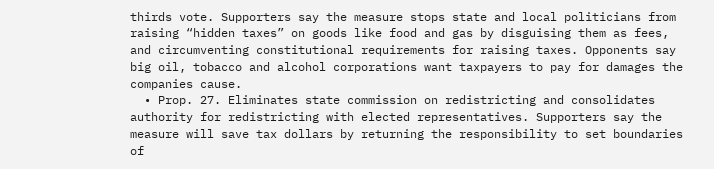thirds vote. Supporters say the measure stops state and local politicians from raising “hidden taxes” on goods like food and gas by disguising them as fees, and circumventing constitutional requirements for raising taxes. Opponents say big oil, tobacco and alcohol corporations want taxpayers to pay for damages the companies cause.
  • Prop. 27. Eliminates state commission on redistricting and consolidates authority for redistricting with elected representatives. Supporters say the measure will save tax dollars by returning the responsibility to set boundaries of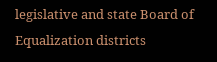legislative and state Board of Equalization districts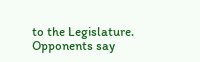to the Legislature. Opponents say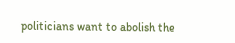politicians want to abolish the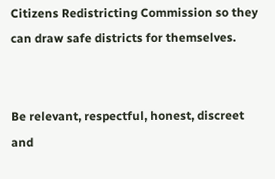Citizens Redistricting Commission so they can draw safe districts for themselves.


Be relevant, respectful, honest, discreet and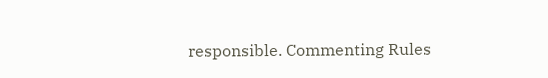responsible. Commenting Rules